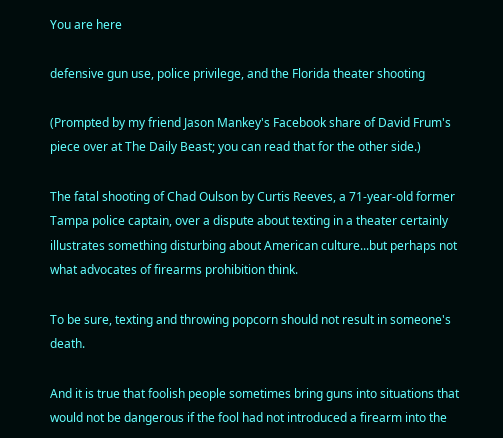You are here

defensive gun use, police privilege, and the Florida theater shooting

(Prompted by my friend Jason Mankey's Facebook share of David Frum's piece over at The Daily Beast; you can read that for the other side.)

The fatal shooting of Chad Oulson by Curtis Reeves, a 71-year-old former Tampa police captain, over a dispute about texting in a theater certainly illustrates something disturbing about American culture...but perhaps not what advocates of firearms prohibition think.

To be sure, texting and throwing popcorn should not result in someone's death.

And it is true that foolish people sometimes bring guns into situations that would not be dangerous if the fool had not introduced a firearm into the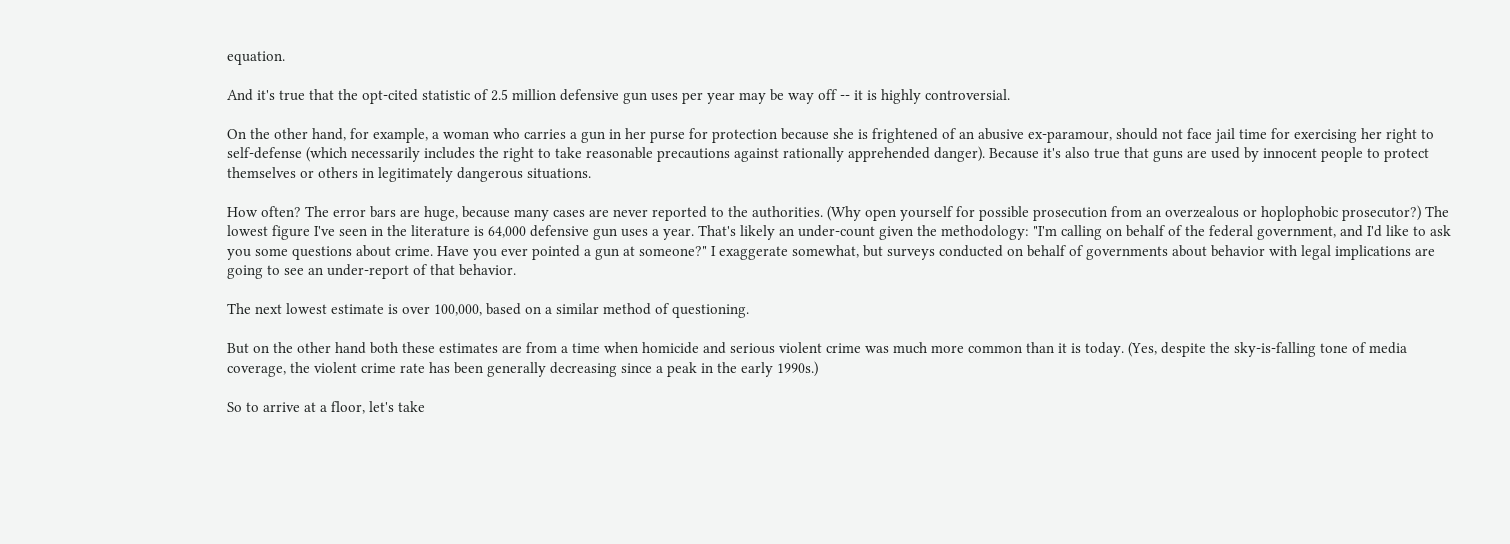equation.

And it's true that the opt-cited statistic of 2.5 million defensive gun uses per year may be way off -- it is highly controversial.

On the other hand, for example, a woman who carries a gun in her purse for protection because she is frightened of an abusive ex-paramour, should not face jail time for exercising her right to self-defense (which necessarily includes the right to take reasonable precautions against rationally apprehended danger). Because it's also true that guns are used by innocent people to protect themselves or others in legitimately dangerous situations.

How often? The error bars are huge, because many cases are never reported to the authorities. (Why open yourself for possible prosecution from an overzealous or hoplophobic prosecutor?) The lowest figure I've seen in the literature is 64,000 defensive gun uses a year. That's likely an under-count given the methodology: "I'm calling on behalf of the federal government, and I'd like to ask you some questions about crime. Have you ever pointed a gun at someone?" I exaggerate somewhat, but surveys conducted on behalf of governments about behavior with legal implications are going to see an under-report of that behavior.

The next lowest estimate is over 100,000, based on a similar method of questioning.

But on the other hand both these estimates are from a time when homicide and serious violent crime was much more common than it is today. (Yes, despite the sky-is-falling tone of media coverage, the violent crime rate has been generally decreasing since a peak in the early 1990s.)

So to arrive at a floor, let's take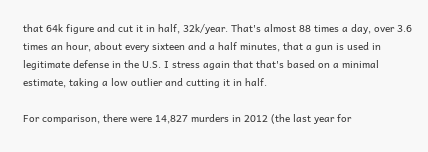that 64k figure and cut it in half, 32k/year. That's almost 88 times a day, over 3.6 times an hour, about every sixteen and a half minutes, that a gun is used in legitimate defense in the U.S. I stress again that that's based on a minimal estimate, taking a low outlier and cutting it in half.

For comparison, there were 14,827 murders in 2012 (the last year for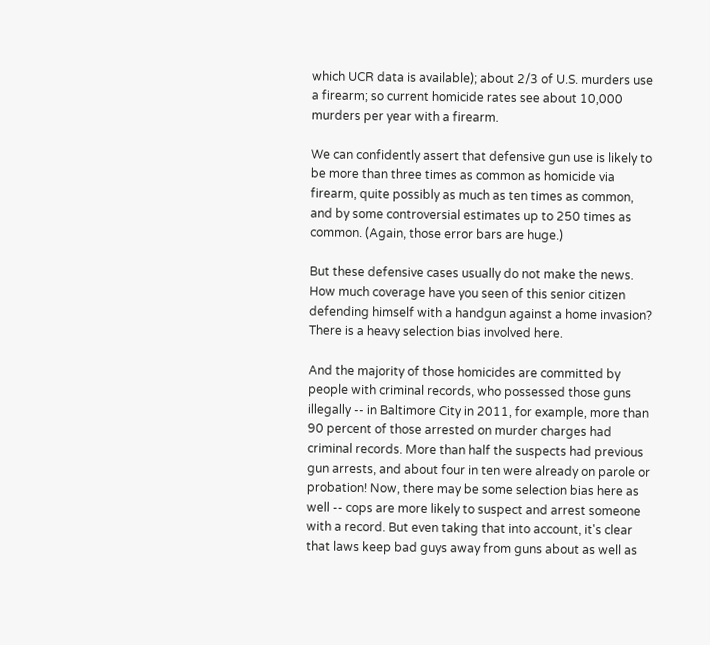which UCR data is available); about 2/3 of U.S. murders use a firearm; so current homicide rates see about 10,000 murders per year with a firearm.

We can confidently assert that defensive gun use is likely to be more than three times as common as homicide via firearm, quite possibly as much as ten times as common, and by some controversial estimates up to 250 times as common. (Again, those error bars are huge.)

But these defensive cases usually do not make the news. How much coverage have you seen of this senior citizen defending himself with a handgun against a home invasion? There is a heavy selection bias involved here.

And the majority of those homicides are committed by people with criminal records, who possessed those guns illegally -- in Baltimore City in 2011, for example, more than 90 percent of those arrested on murder charges had criminal records. More than half the suspects had previous gun arrests, and about four in ten were already on parole or probation! Now, there may be some selection bias here as well -- cops are more likely to suspect and arrest someone with a record. But even taking that into account, it's clear that laws keep bad guys away from guns about as well as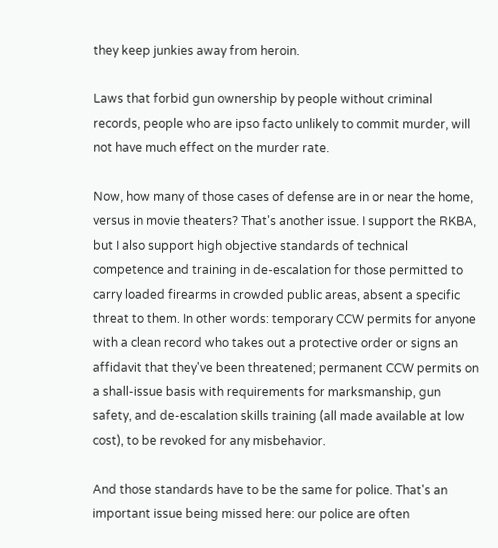they keep junkies away from heroin.

Laws that forbid gun ownership by people without criminal records, people who are ipso facto unlikely to commit murder, will not have much effect on the murder rate.

Now, how many of those cases of defense are in or near the home, versus in movie theaters? That's another issue. I support the RKBA, but I also support high objective standards of technical competence and training in de-escalation for those permitted to carry loaded firearms in crowded public areas, absent a specific threat to them. In other words: temporary CCW permits for anyone with a clean record who takes out a protective order or signs an affidavit that they've been threatened; permanent CCW permits on a shall-issue basis with requirements for marksmanship, gun safety, and de-escalation skills training (all made available at low cost), to be revoked for any misbehavior.

And those standards have to be the same for police. That's an important issue being missed here: our police are often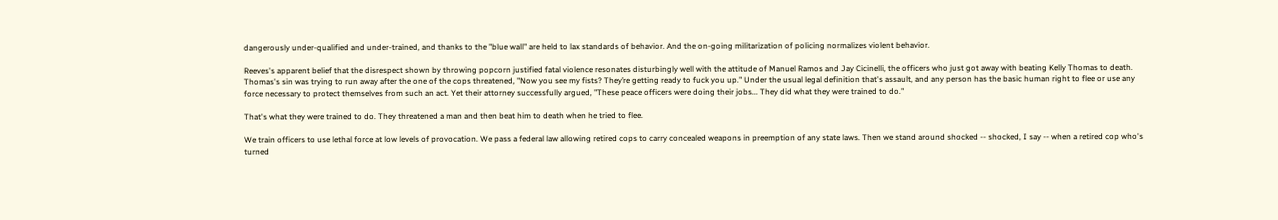dangerously under-qualified and under-trained, and thanks to the "blue wall" are held to lax standards of behavior. And the on-going militarization of policing normalizes violent behavior.

Reeves's apparent belief that the disrespect shown by throwing popcorn justified fatal violence resonates disturbingly well with the attitude of Manuel Ramos and Jay Cicinelli, the officers who just got away with beating Kelly Thomas to death. Thomas's sin was trying to run away after the one of the cops threatened, "Now you see my fists? They’re getting ready to fuck you up." Under the usual legal definition that's assault, and any person has the basic human right to flee or use any force necessary to protect themselves from such an act. Yet their attorney successfully argued, "These peace officers were doing their jobs... They did what they were trained to do."

That's what they were trained to do. They threatened a man and then beat him to death when he tried to flee.

We train officers to use lethal force at low levels of provocation. We pass a federal law allowing retired cops to carry concealed weapons in preemption of any state laws. Then we stand around shocked -- shocked, I say -- when a retired cop who's turned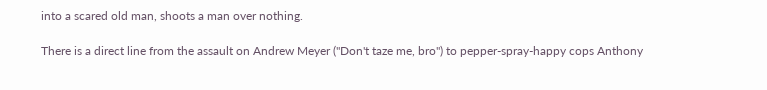into a scared old man, shoots a man over nothing.

There is a direct line from the assault on Andrew Meyer ("Don't taze me, bro") to pepper-spray-happy cops Anthony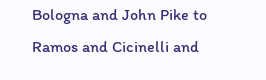Bologna and John Pike to Ramos and Cicinelli and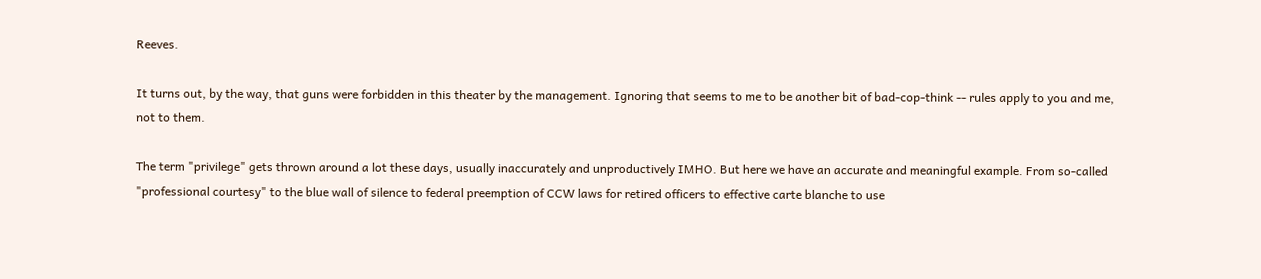Reeves.

It turns out, by the way, that guns were forbidden in this theater by the management. Ignoring that seems to me to be another bit of bad-cop-think -- rules apply to you and me, not to them.

The term "privilege" gets thrown around a lot these days, usually inaccurately and unproductively IMHO. But here we have an accurate and meaningful example. From so-called "professional courtesy" to the blue wall of silence to federal preemption of CCW laws for retired officers to effective carte blanche to use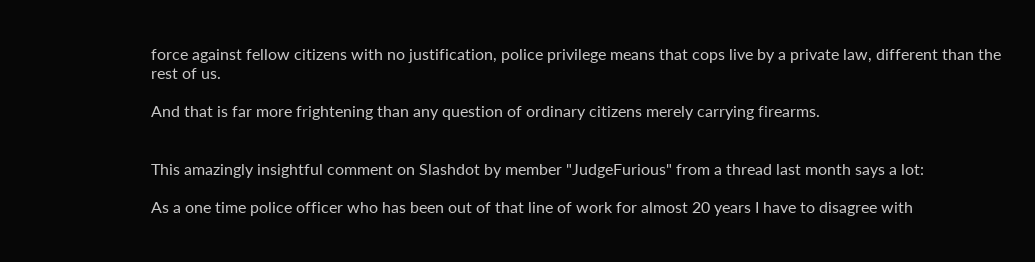force against fellow citizens with no justification, police privilege means that cops live by a private law, different than the rest of us.

And that is far more frightening than any question of ordinary citizens merely carrying firearms.


This amazingly insightful comment on Slashdot by member "JudgeFurious" from a thread last month says a lot:

As a one time police officer who has been out of that line of work for almost 20 years I have to disagree with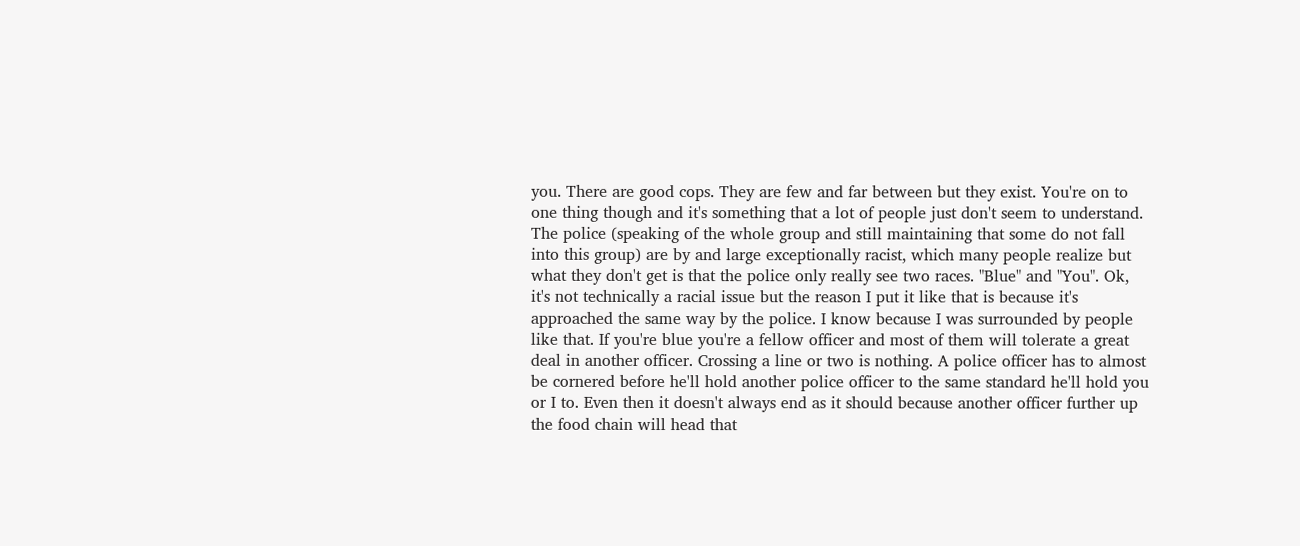you. There are good cops. They are few and far between but they exist. You're on to one thing though and it's something that a lot of people just don't seem to understand. The police (speaking of the whole group and still maintaining that some do not fall into this group) are by and large exceptionally racist, which many people realize but what they don't get is that the police only really see two races. "Blue" and "You". Ok, it's not technically a racial issue but the reason I put it like that is because it's approached the same way by the police. I know because I was surrounded by people like that. If you're blue you're a fellow officer and most of them will tolerate a great deal in another officer. Crossing a line or two is nothing. A police officer has to almost be cornered before he'll hold another police officer to the same standard he'll hold you or I to. Even then it doesn't always end as it should because another officer further up the food chain will head that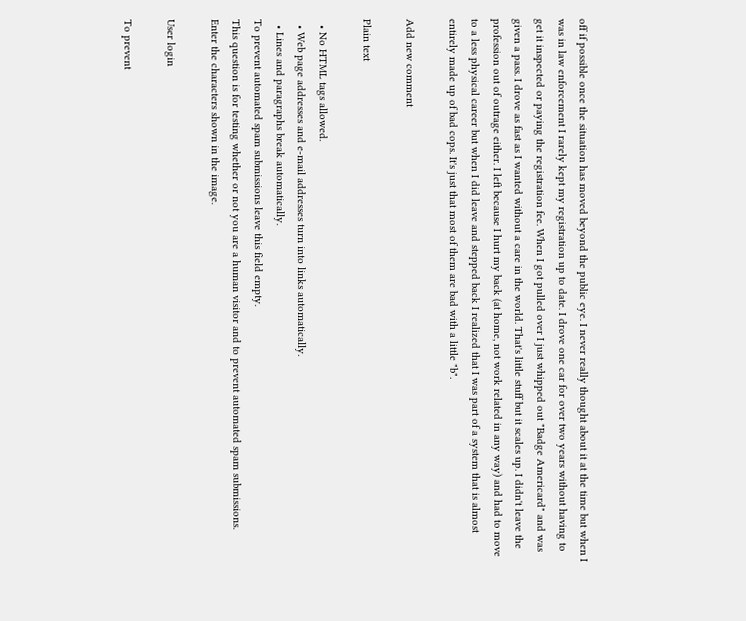off if possible once the situation has moved beyond the public eye. I never really thought about it at the time but when I was in law enforcement I rarely kept my registration up to date. I drove one car for over two years without having to get it inspected or paying the registration fee. When I got pulled over I just whipped out "Badge Americard" and was given a pass. I drove as fast as I wanted without a care in the world. That's little stuff but it scales up. I didn't leave the profession out of outrage either. I left because I hurt my back (at home, not work related in any way) and had to move to a less physical career but when I did leave and stepped back I realized that I was part of a system that is almost entirely made up of bad cops. It's just that most of them are bad with a little "b".

Add new comment

Plain text

  • No HTML tags allowed.
  • Web page addresses and e-mail addresses turn into links automatically.
  • Lines and paragraphs break automatically.
To prevent automated spam submissions leave this field empty.
This question is for testing whether or not you are a human visitor and to prevent automated spam submissions.
Enter the characters shown in the image.

User login

To prevent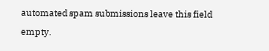automated spam submissions leave this field empty.